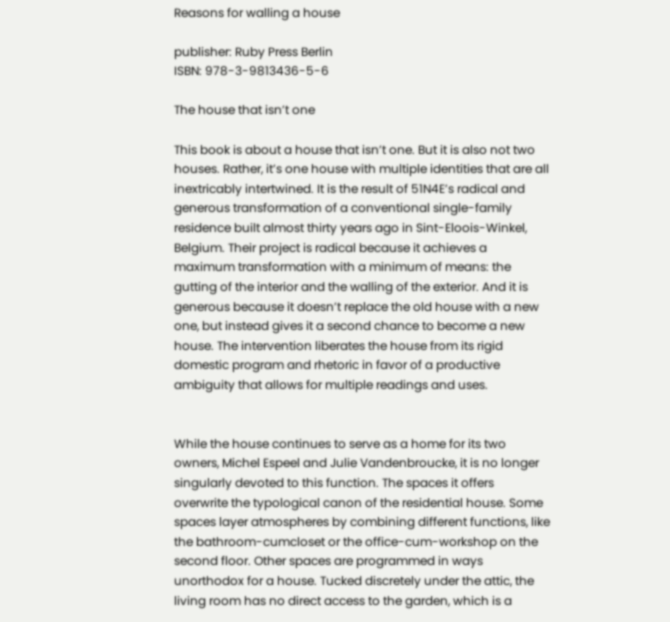Reasons for walling a house

publisher: Ruby Press Berlin
ISBN: 978-3-9813436-5-6

The house that isn’t one

This book is about a house that isn’t one. But it is also not two houses. Rather, it’s one house with multiple identities that are all inextricably intertwined. It is the result of 51N4E’s radical and generous transformation of a conventional single-family residence built almost thirty years ago in Sint-Eloois-Winkel, Belgium. Their project is radical because it achieves a maximum transformation with a minimum of means: the gutting of the interior and the walling of the exterior. And it is generous because it doesn’t replace the old house with a new one, but instead gives it a second chance to become a new house. The intervention liberates the house from its rigid domestic program and rhetoric in favor of a productive ambiguity that allows for multiple readings and uses.


While the house continues to serve as a home for its two owners, Michel Espeel and Julie Vandenbroucke, it is no longer singularly devoted to this function. The spaces it offers overwrite the typological canon of the residential house. Some spaces layer atmospheres by combining different functions, like the bathroom-cumcloset or the office-cum-workshop on the second floor. Other spaces are programmed in ways unorthodox for a house. Tucked discretely under the attic, the living room has no direct access to the garden, which is a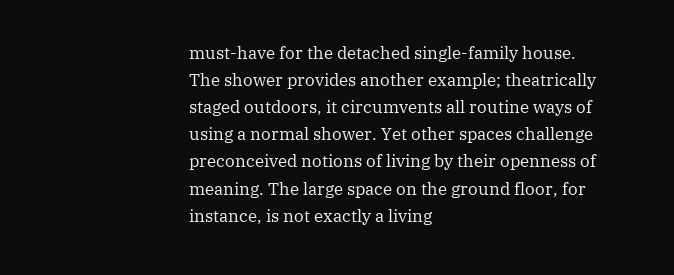must-have for the detached single-family house. The shower provides another example; theatrically staged outdoors, it circumvents all routine ways of using a normal shower. Yet other spaces challenge preconceived notions of living by their openness of meaning. The large space on the ground floor, for instance, is not exactly a living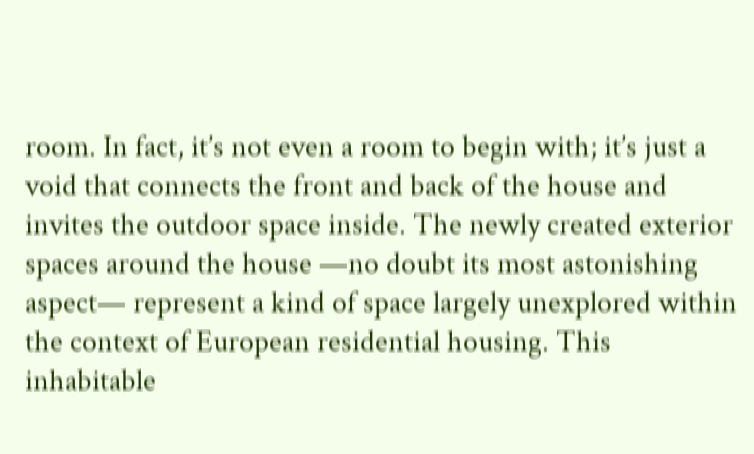room. In fact, it’s not even a room to begin with; it’s just a void that connects the front and back of the house and invites the outdoor space inside. The newly created exterior spaces around the house —no doubt its most astonishing aspect— represent a kind of space largely unexplored within the context of European residential housing. This inhabitable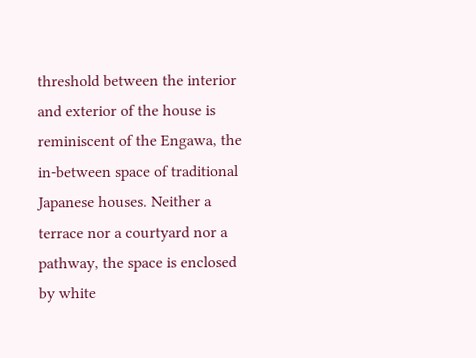threshold between the interior and exterior of the house is reminiscent of the Engawa, the in-between space of traditional Japanese houses. Neither a terrace nor a courtyard nor a pathway, the space is enclosed by white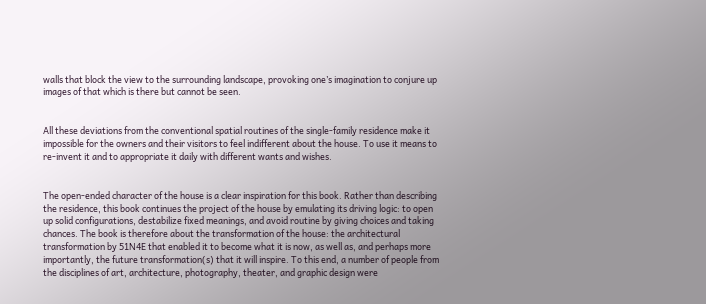walls that block the view to the surrounding landscape, provoking one’s imagination to conjure up images of that which is there but cannot be seen.


All these deviations from the conventional spatial routines of the single-family residence make it impossible for the owners and their visitors to feel indifferent about the house. To use it means to re-invent it and to appropriate it daily with different wants and wishes.


The open-ended character of the house is a clear inspiration for this book. Rather than describing the residence, this book continues the project of the house by emulating its driving logic: to open up solid configurations, destabilize fixed meanings, and avoid routine by giving choices and taking chances. The book is therefore about the transformation of the house: the architectural transformation by 51N4E that enabled it to become what it is now, as well as, and perhaps more importantly, the future transformation(s) that it will inspire. To this end, a number of people from the disciplines of art, architecture, photography, theater, and graphic design were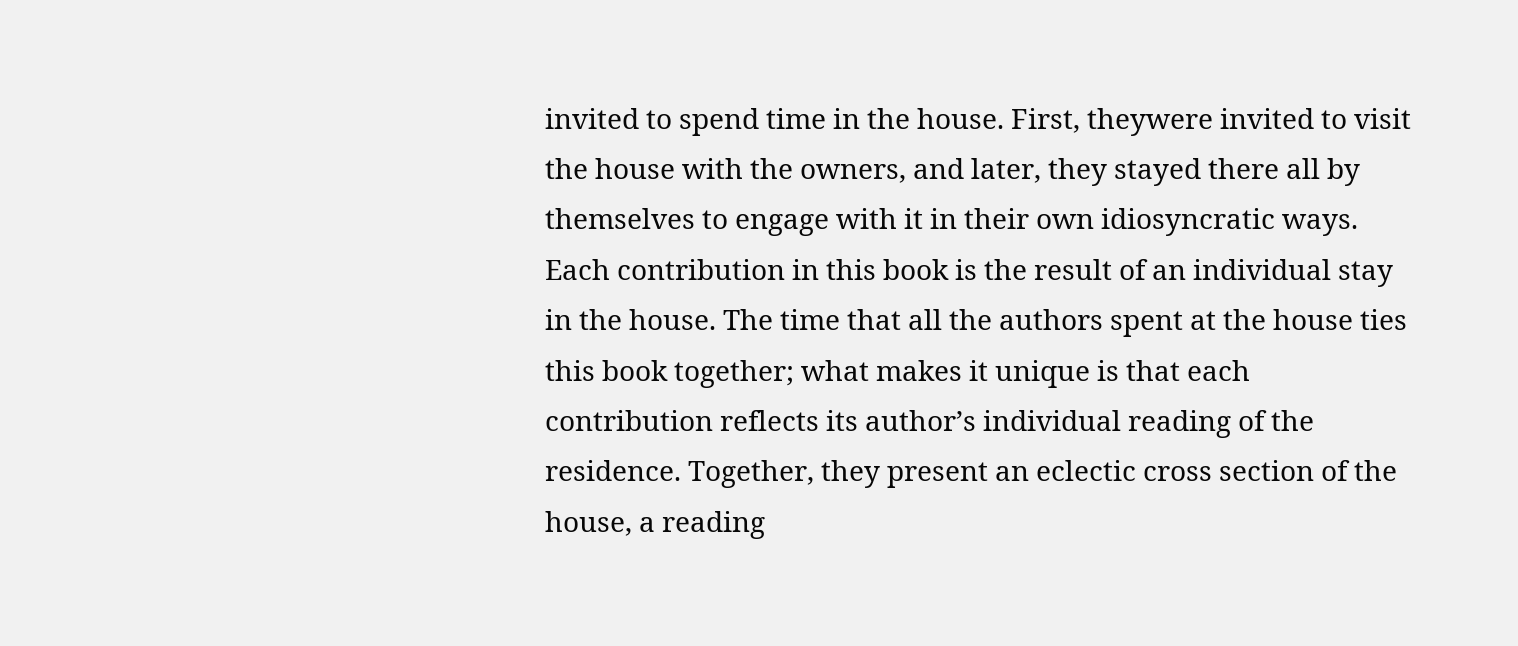invited to spend time in the house. First, theywere invited to visit the house with the owners, and later, they stayed there all by themselves to engage with it in their own idiosyncratic ways. Each contribution in this book is the result of an individual stay in the house. The time that all the authors spent at the house ties this book together; what makes it unique is that each contribution reflects its author’s individual reading of the residence. Together, they present an eclectic cross section of the house, a reading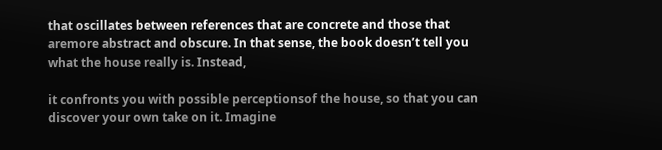that oscillates between references that are concrete and those that aremore abstract and obscure. In that sense, the book doesn’t tell you what the house really is. Instead,

it confronts you with possible perceptionsof the house, so that you can discover your own take on it. Imagine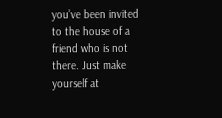you’ve been invited to the house of a friend who is not there. Just make yourself at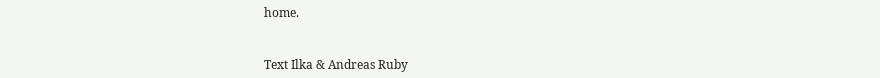home.


Text Ilka & Andreas Ruby